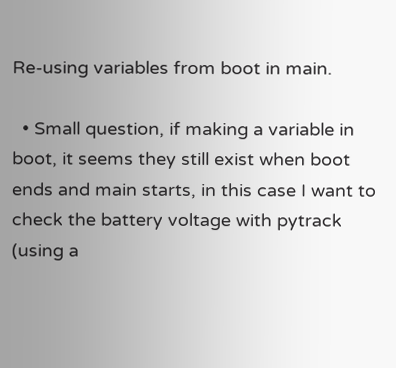Re-using variables from boot in main.

  • Small question, if making a variable in boot, it seems they still exist when boot ends and main starts, in this case I want to check the battery voltage with pytrack (using a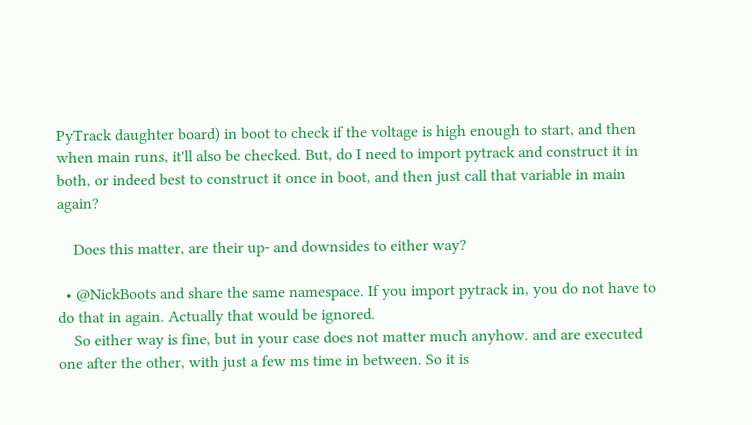PyTrack daughter board) in boot to check if the voltage is high enough to start, and then when main runs, it'll also be checked. But, do I need to import pytrack and construct it in both, or indeed best to construct it once in boot, and then just call that variable in main again?

    Does this matter, are their up- and downsides to either way?

  • @NickBoots and share the same namespace. If you import pytrack in, you do not have to do that in again. Actually that would be ignored.
    So either way is fine, but in your case does not matter much anyhow. and are executed one after the other, with just a few ms time in between. So it is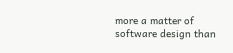more a matter of software design than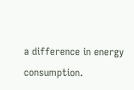a difference in energy consumption.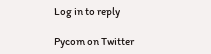Log in to reply

Pycom on Twitter